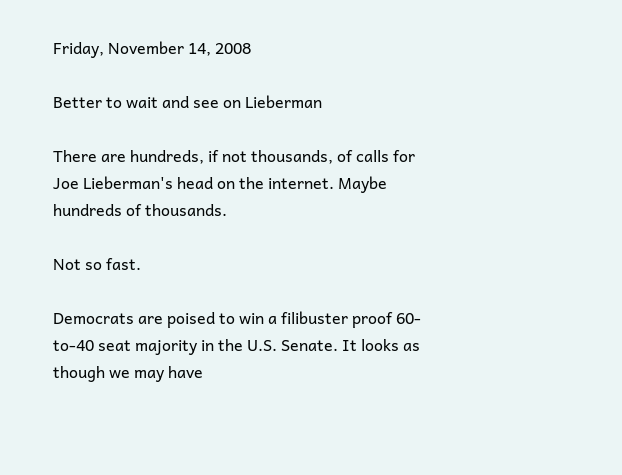Friday, November 14, 2008

Better to wait and see on Lieberman

There are hundreds, if not thousands, of calls for Joe Lieberman's head on the internet. Maybe hundreds of thousands.

Not so fast.

Democrats are poised to win a filibuster proof 60-to-40 seat majority in the U.S. Senate. It looks as though we may have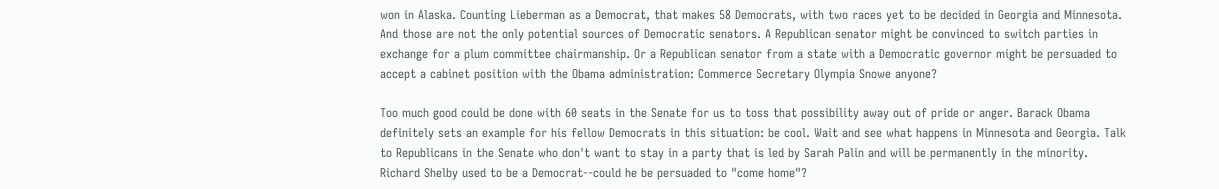won in Alaska. Counting Lieberman as a Democrat, that makes 58 Democrats, with two races yet to be decided in Georgia and Minnesota. And those are not the only potential sources of Democratic senators. A Republican senator might be convinced to switch parties in exchange for a plum committee chairmanship. Or a Republican senator from a state with a Democratic governor might be persuaded to accept a cabinet position with the Obama administration: Commerce Secretary Olympia Snowe anyone?

Too much good could be done with 60 seats in the Senate for us to toss that possibility away out of pride or anger. Barack Obama definitely sets an example for his fellow Democrats in this situation: be cool. Wait and see what happens in Minnesota and Georgia. Talk to Republicans in the Senate who don't want to stay in a party that is led by Sarah Palin and will be permanently in the minority. Richard Shelby used to be a Democrat--could he be persuaded to "come home"?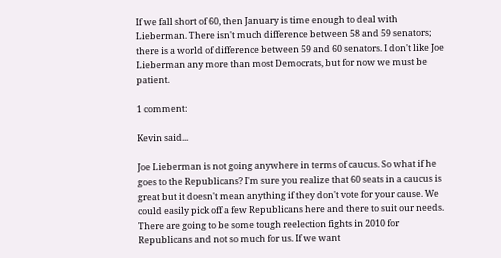If we fall short of 60, then January is time enough to deal with Lieberman. There isn't much difference between 58 and 59 senators; there is a world of difference between 59 and 60 senators. I don't like Joe Lieberman any more than most Democrats, but for now we must be patient.

1 comment:

Kevin said...

Joe Lieberman is not going anywhere in terms of caucus. So what if he goes to the Republicans? I'm sure you realize that 60 seats in a caucus is great but it doesn't mean anything if they don't vote for your cause. We could easily pick off a few Republicans here and there to suit our needs. There are going to be some tough reelection fights in 2010 for Republicans and not so much for us. If we want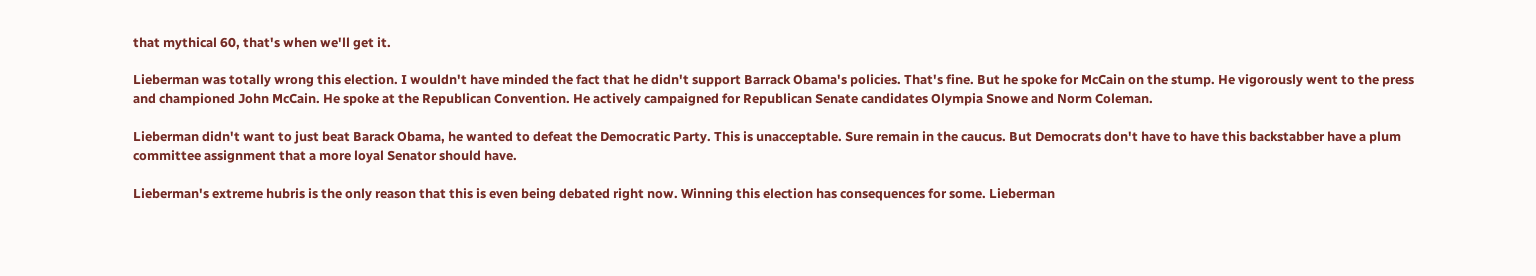that mythical 60, that's when we'll get it.

Lieberman was totally wrong this election. I wouldn't have minded the fact that he didn't support Barrack Obama's policies. That's fine. But he spoke for McCain on the stump. He vigorously went to the press and championed John McCain. He spoke at the Republican Convention. He actively campaigned for Republican Senate candidates Olympia Snowe and Norm Coleman.

Lieberman didn't want to just beat Barack Obama, he wanted to defeat the Democratic Party. This is unacceptable. Sure remain in the caucus. But Democrats don't have to have this backstabber have a plum committee assignment that a more loyal Senator should have.

Lieberman's extreme hubris is the only reason that this is even being debated right now. Winning this election has consequences for some. Lieberman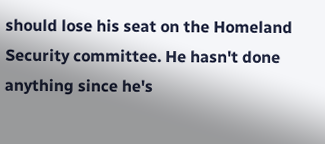should lose his seat on the Homeland Security committee. He hasn't done anything since he's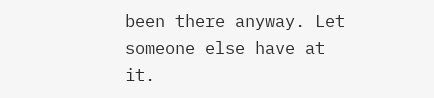been there anyway. Let someone else have at it.